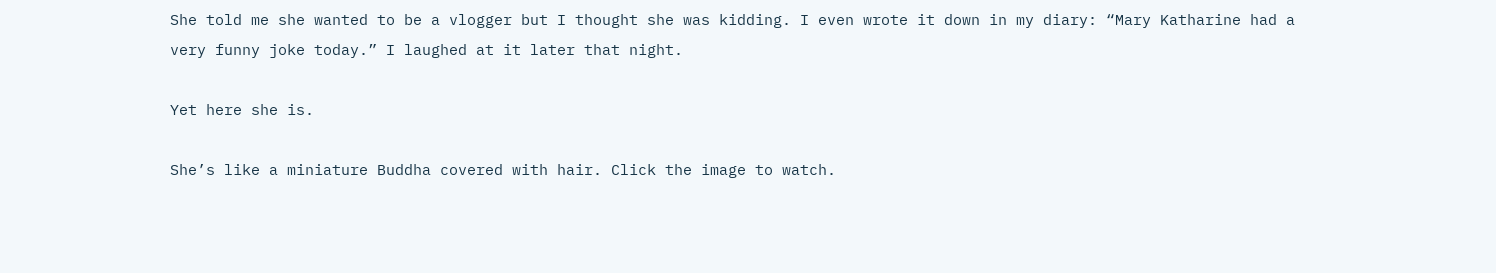She told me she wanted to be a vlogger but I thought she was kidding. I even wrote it down in my diary: “Mary Katharine had a very funny joke today.” I laughed at it later that night.

Yet here she is.

She’s like a miniature Buddha covered with hair. Click the image to watch.